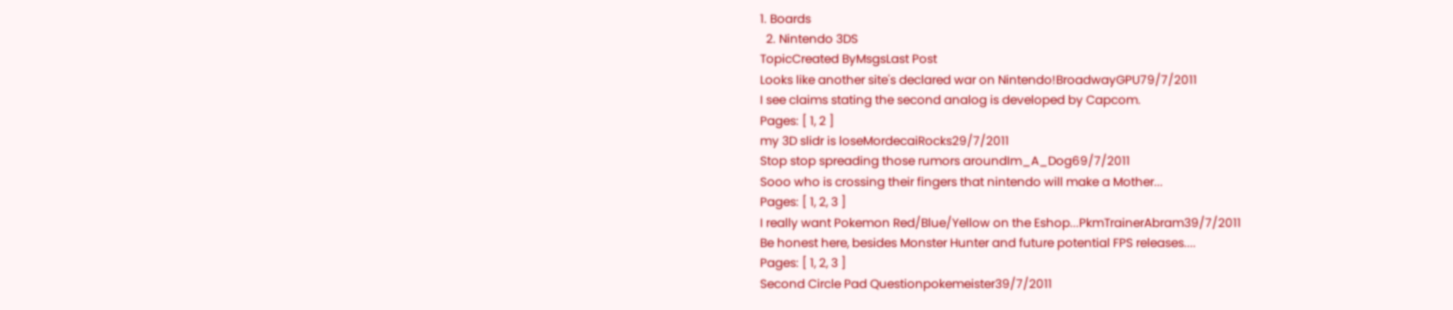1. Boards
  2. Nintendo 3DS
TopicCreated ByMsgsLast Post
Looks like another site's declared war on Nintendo!BroadwayGPU79/7/2011
I see claims stating the second analog is developed by Capcom.
Pages: [ 1, 2 ]
my 3D slidr is loseMordecaiRocks29/7/2011
Stop stop spreading those rumors aroundIm_A_Dog69/7/2011
Sooo who is crossing their fingers that nintendo will make a Mother...
Pages: [ 1, 2, 3 ]
I really want Pokemon Red/Blue/Yellow on the Eshop...PkmTrainerAbram39/7/2011
Be honest here, besides Monster Hunter and future potential FPS releases....
Pages: [ 1, 2, 3 ]
Second Circle Pad Questionpokemeister39/7/2011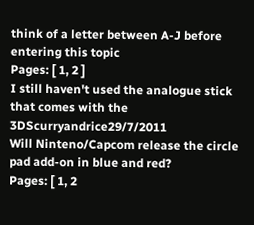think of a letter between A-J before entering this topic
Pages: [ 1, 2 ]
I still haven't used the analogue stick that comes with the 3DScurryandrice29/7/2011
Will Ninteno/Capcom release the circle pad add-on in blue and red?
Pages: [ 1, 2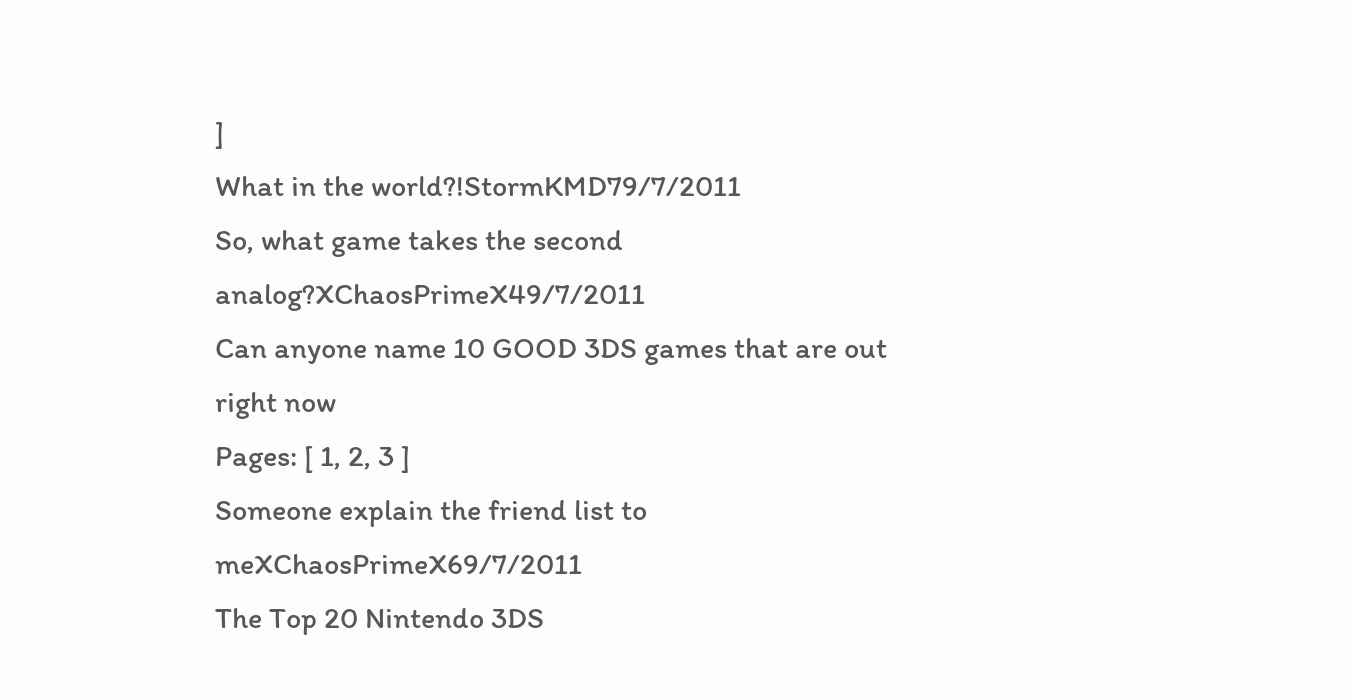]
What in the world?!StormKMD79/7/2011
So, what game takes the second analog?XChaosPrimeX49/7/2011
Can anyone name 10 GOOD 3DS games that are out right now
Pages: [ 1, 2, 3 ]
Someone explain the friend list to meXChaosPrimeX69/7/2011
The Top 20 Nintendo 3DS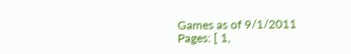Games as of 9/1/2011
Pages: [ 1,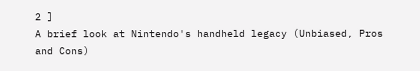2 ]
A brief look at Nintendo's handheld legacy (Unbiased, Pros and Cons)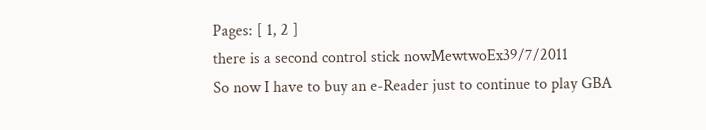Pages: [ 1, 2 ]
there is a second control stick nowMewtwoEx39/7/2011
So now I have to buy an e-Reader just to continue to play GBA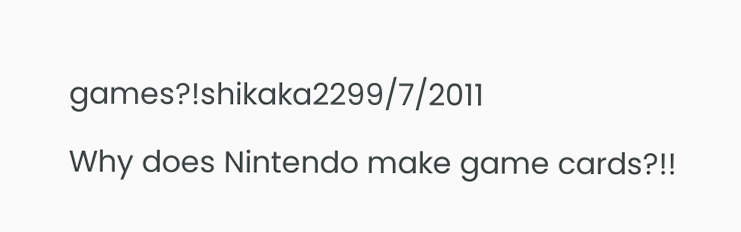games?!shikaka2299/7/2011
Why does Nintendo make game cards?!!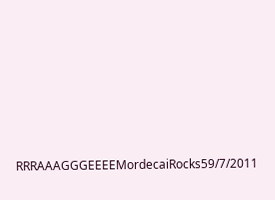RRRAAAGGGEEEEMordecaiRocks59/7/2011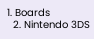1. Boards
  2. Nintendo 3DS